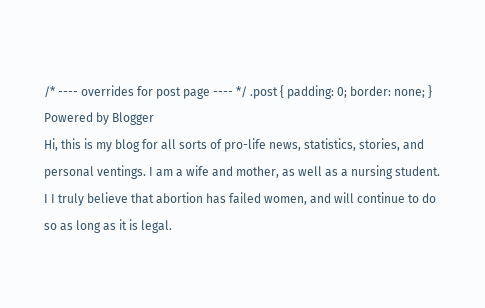/* ---- overrides for post page ---- */ .post { padding: 0; border: none; }
Powered by Blogger
Hi, this is my blog for all sorts of pro-life news, statistics, stories, and personal ventings. I am a wife and mother, as well as a nursing student. I I truly believe that abortion has failed women, and will continue to do so as long as it is legal.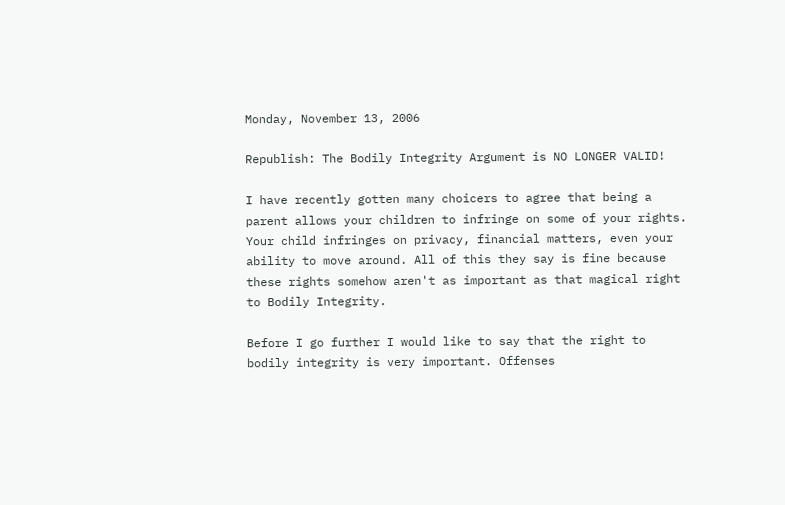Monday, November 13, 2006

Republish: The Bodily Integrity Argument is NO LONGER VALID!

I have recently gotten many choicers to agree that being a parent allows your children to infringe on some of your rights. Your child infringes on privacy, financial matters, even your ability to move around. All of this they say is fine because these rights somehow aren't as important as that magical right to Bodily Integrity.

Before I go further I would like to say that the right to bodily integrity is very important. Offenses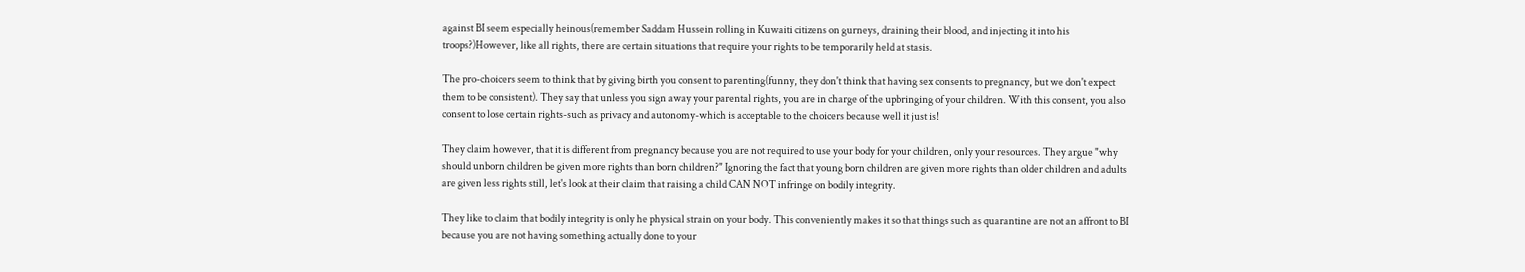against BI seem especially heinous(remember Saddam Hussein rolling in Kuwaiti citizens on gurneys, draining their blood, and injecting it into his troops?)However, like all rights, there are certain situations that require your rights to be temporarily held at stasis.

The pro-choicers seem to think that by giving birth you consent to parenting(funny, they don't think that having sex consents to pregnancy, but we don't expect them to be consistent). They say that unless you sign away your parental rights, you are in charge of the upbringing of your children. With this consent, you also consent to lose certain rights-such as privacy and autonomy-which is acceptable to the choicers because well it just is!

They claim however, that it is different from pregnancy because you are not required to use your body for your children, only your resources. They argue "why should unborn children be given more rights than born children?" Ignoring the fact that young born children are given more rights than older children and adults are given less rights still, let's look at their claim that raising a child CAN NOT infringe on bodily integrity.

They like to claim that bodily integrity is only he physical strain on your body. This conveniently makes it so that things such as quarantine are not an affront to BI because you are not having something actually done to your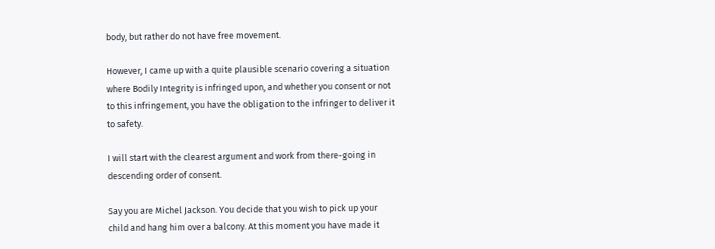body, but rather do not have free movement.

However, I came up with a quite plausible scenario covering a situation where Bodily Integrity is infringed upon, and whether you consent or not to this infringement, you have the obligation to the infringer to deliver it to safety.

I will start with the clearest argument and work from there-going in descending order of consent.

Say you are Michel Jackson. You decide that you wish to pick up your child and hang him over a balcony. At this moment you have made it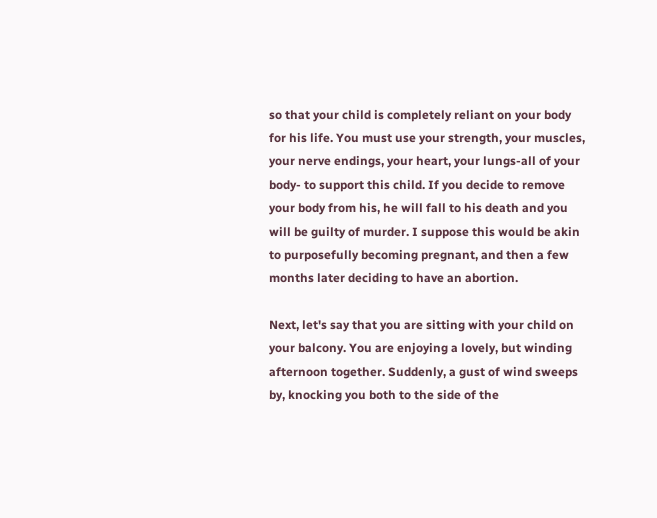so that your child is completely reliant on your body for his life. You must use your strength, your muscles, your nerve endings, your heart, your lungs-all of your body- to support this child. If you decide to remove your body from his, he will fall to his death and you will be guilty of murder. I suppose this would be akin to purposefully becoming pregnant, and then a few months later deciding to have an abortion.

Next, let's say that you are sitting with your child on your balcony. You are enjoying a lovely, but winding afternoon together. Suddenly, a gust of wind sweeps by, knocking you both to the side of the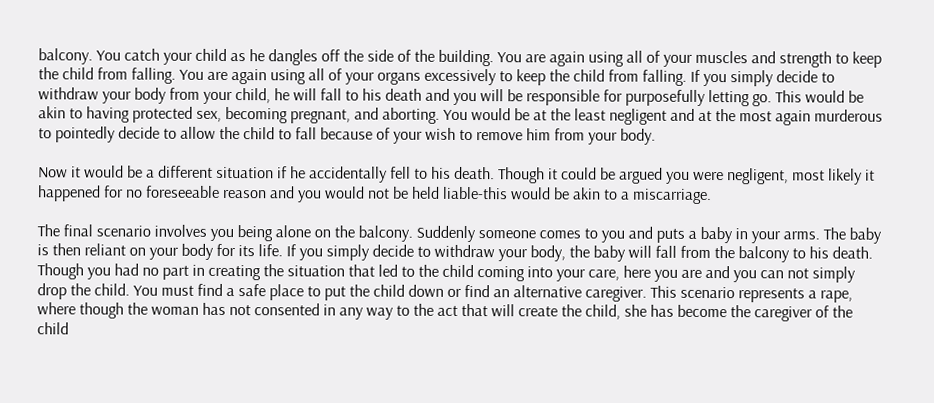balcony. You catch your child as he dangles off the side of the building. You are again using all of your muscles and strength to keep the child from falling. You are again using all of your organs excessively to keep the child from falling. If you simply decide to withdraw your body from your child, he will fall to his death and you will be responsible for purposefully letting go. This would be akin to having protected sex, becoming pregnant, and aborting. You would be at the least negligent and at the most again murderous to pointedly decide to allow the child to fall because of your wish to remove him from your body.

Now it would be a different situation if he accidentally fell to his death. Though it could be argued you were negligent, most likely it happened for no foreseeable reason and you would not be held liable-this would be akin to a miscarriage.

The final scenario involves you being alone on the balcony. Suddenly someone comes to you and puts a baby in your arms. The baby is then reliant on your body for its life. If you simply decide to withdraw your body, the baby will fall from the balcony to his death. Though you had no part in creating the situation that led to the child coming into your care, here you are and you can not simply drop the child. You must find a safe place to put the child down or find an alternative caregiver. This scenario represents a rape, where though the woman has not consented in any way to the act that will create the child, she has become the caregiver of the child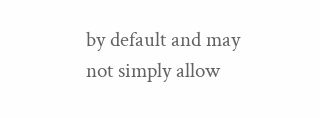by default and may not simply allow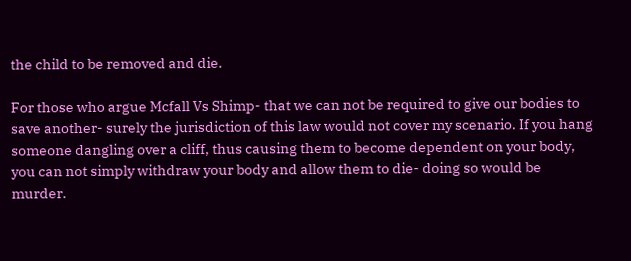the child to be removed and die.

For those who argue Mcfall Vs Shimp- that we can not be required to give our bodies to save another- surely the jurisdiction of this law would not cover my scenario. If you hang someone dangling over a cliff, thus causing them to become dependent on your body, you can not simply withdraw your body and allow them to die- doing so would be murder.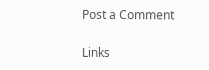Post a Comment

Links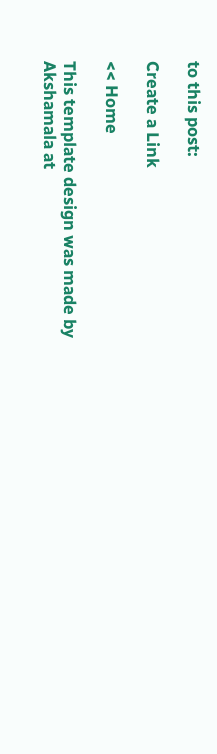to this post:

Create a Link

<< Home

This template design was made by Akshamala at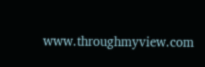www.throughmyview.com